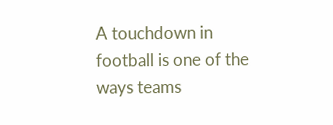A touchdown in football is one of the ways teams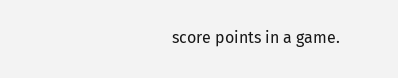score points in a game.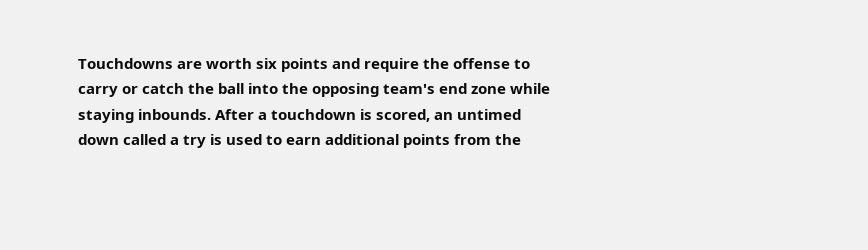Touchdowns are worth six points and require the offense to carry or catch the ball into the opposing team's end zone while staying inbounds. After a touchdown is scored, an untimed down called a try is used to earn additional points from the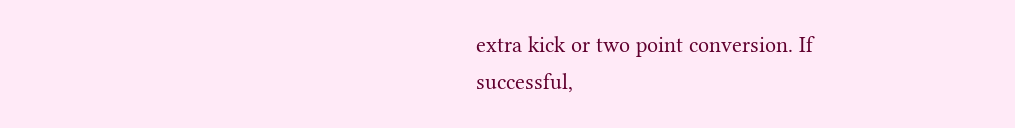extra kick or two point conversion. If successful,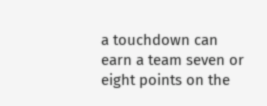a touchdown can earn a team seven or eight points on the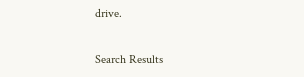drive.


Search Results